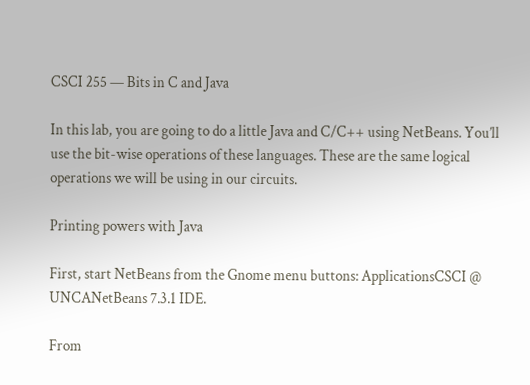CSCI 255 — Bits in C and Java

In this lab, you are going to do a little Java and C/C++ using NetBeans. You’ll use the bit-wise operations of these languages. These are the same logical operations we will be using in our circuits.

Printing powers with Java

First, start NetBeans from the Gnome menu buttons: ApplicationsCSCI @ UNCANetBeans 7.3.1 IDE.

From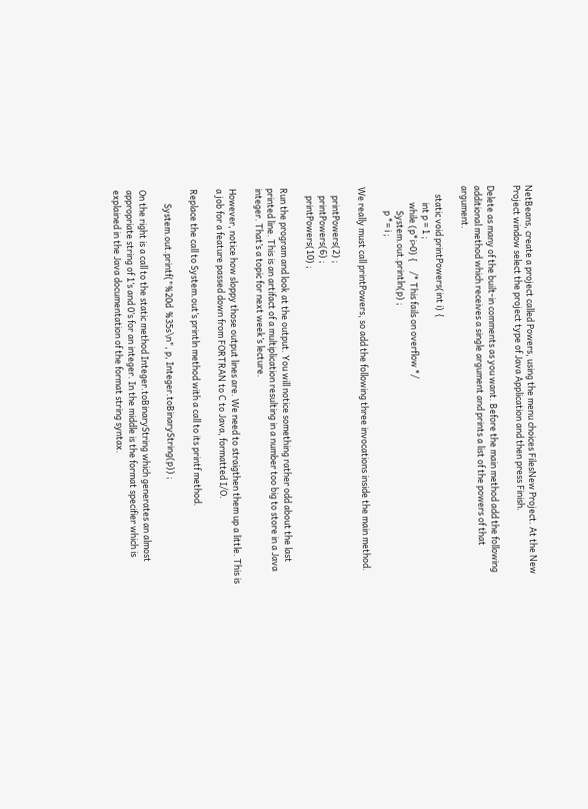NetBeans, create a project called Powers, using the menu choices FilesNew Project. At the New Project window select the project type of Java Application and then press Finish.

Delete as many of the built-in comments as you want. Before the main method add the following additional method which receives a single argument and prints a list of the powers of that argument.

    static void printPowers(int i) {
        int p = 1 ;
        while (p*i>0) {     /* This fails on overflow */
            System.out.println(p) ;
            p *= i ;

We really must call printPowers, so add the following three invocations inside the main method.

    printPowers(2) ;
    printPowers(6) ;
    printPowers(10) ;

Run the program and look at the output. You will notice something rather odd about the last printed line. This is an artifact of a multiplication resulting in a number too big to store in a Java integer. That’s a topic for next week’s lecture.

However, notice how sloppy those output lines are. We need to straigthen them up a little. This is a job for a feature passed down from FORTRAN to C to Java, formatted I/O.

Replace the call to System.out’s println method with a call to its printf method.

       System.out.printf("%20d  %35s\n", p, Integer.toBinaryString(p)) ;

On the right is a call to the static method Integer.toBinaryString which generates an almost appropriate string of 1’s and 0’s for an integer. In the middle is the format specifier which is explained in the Java documentation of the format string syntax.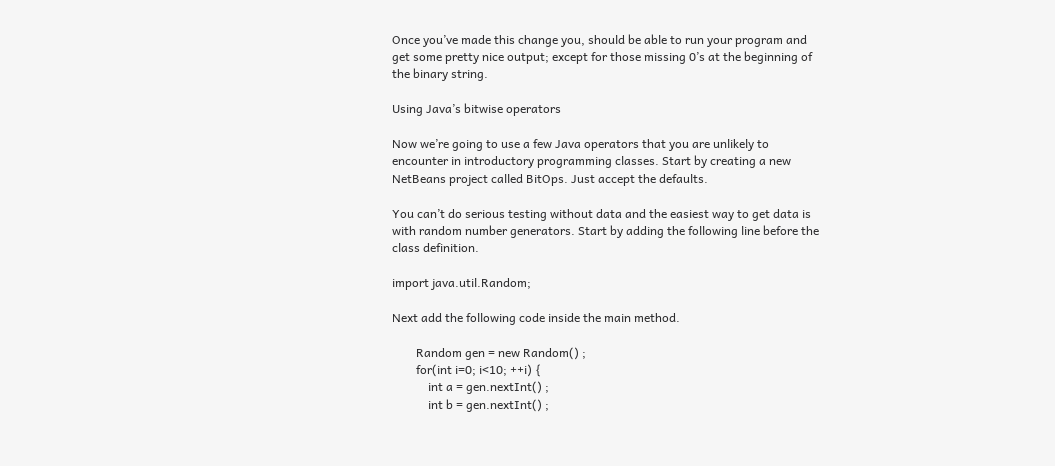Once you’ve made this change you, should be able to run your program and get some pretty nice output; except for those missing 0’s at the beginning of the binary string.

Using Java’s bitwise operators

Now we’re going to use a few Java operators that you are unlikely to encounter in introductory programming classes. Start by creating a new NetBeans project called BitOps. Just accept the defaults.

You can’t do serious testing without data and the easiest way to get data is with random number generators. Start by adding the following line before the class definition.

import java.util.Random;

Next add the following code inside the main method.

        Random gen = new Random() ;
        for(int i=0; i<10; ++i) {
            int a = gen.nextInt() ;
            int b = gen.nextInt() ;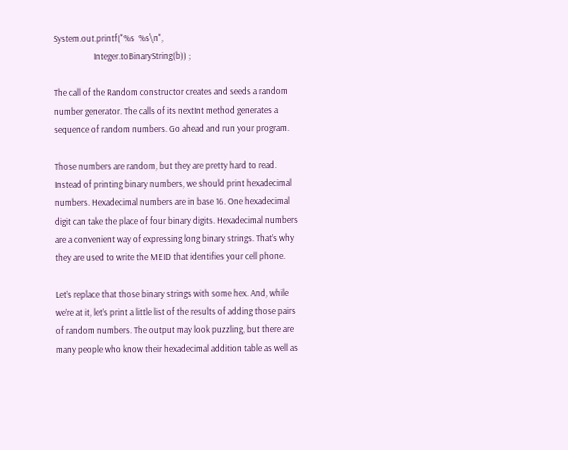System.out.printf("%s  %s\n",
                    Integer.toBinaryString(b)) ;

The call of the Random constructor creates and seeds a random number generator. The calls of its nextInt method generates a sequence of random numbers. Go ahead and run your program.

Those numbers are random, but they are pretty hard to read. Instead of printing binary numbers, we should print hexadecimal numbers. Hexadecimal numbers are in base 16. One hexadecimal digit can take the place of four binary digits. Hexadecimal numbers are a convenient way of expressing long binary strings. That’s why they are used to write the MEID that identifies your cell phone.

Let’s replace that those binary strings with some hex. And, while we’re at it, let’s print a little list of the results of adding those pairs of random numbers. The output may look puzzling, but there are many people who know their hexadecimal addition table as well as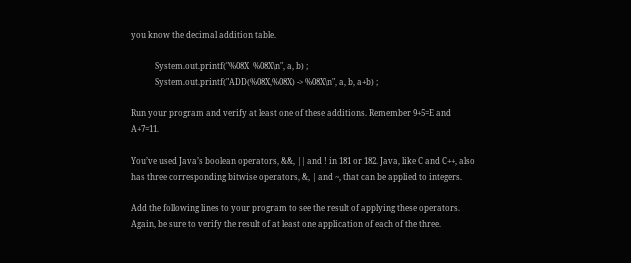you know the decimal addition table.

            System.out.printf("%08X  %08X\n", a, b) ;
            System.out.printf("ADD(%08X,%08X) -> %08X\n", a, b, a+b) ;

Run your program and verify at least one of these additions. Remember 9+5=E and A+7=11.

You’ve used Java’s boolean operators, &&, || and ! in 181 or 182. Java, like C and C++, also has three corresponding bitwise operators, &, | and ~, that can be applied to integers.

Add the following lines to your program to see the result of applying these operators. Again, be sure to verify the result of at least one application of each of the three.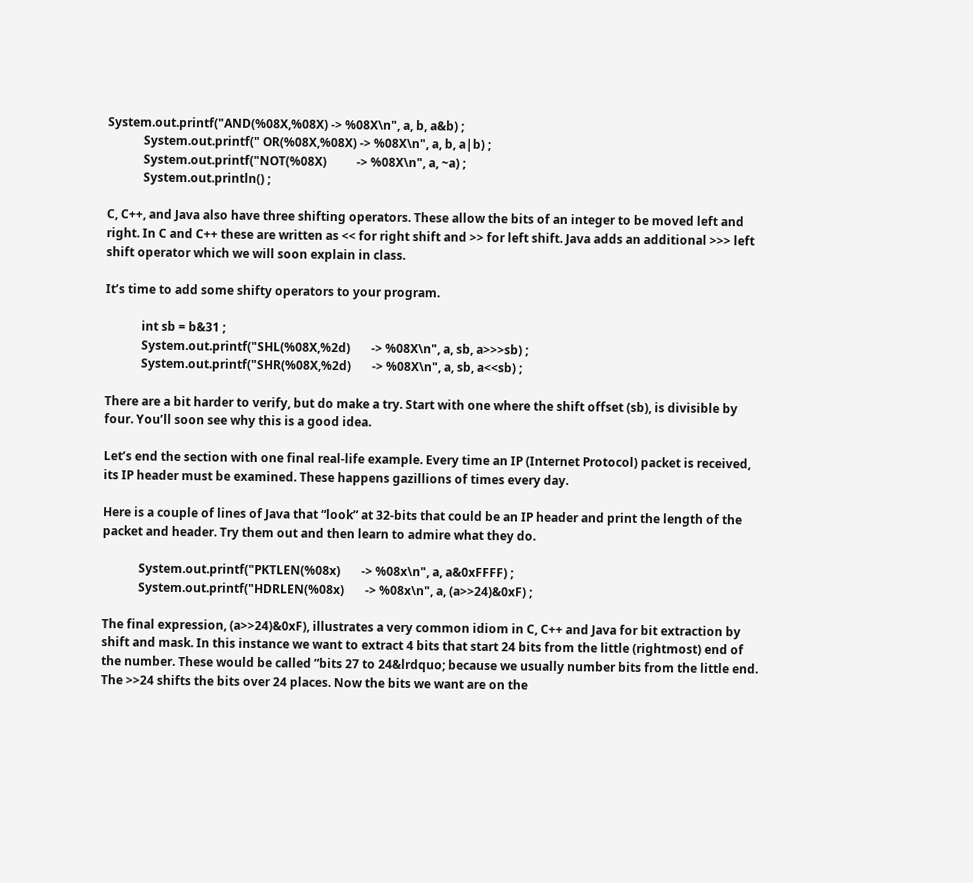System.out.printf("AND(%08X,%08X) -> %08X\n", a, b, a&b) ;
            System.out.printf(" OR(%08X,%08X) -> %08X\n", a, b, a|b) ;
            System.out.printf("NOT(%08X)          -> %08X\n", a, ~a) ;
            System.out.println() ;

C, C++, and Java also have three shifting operators. These allow the bits of an integer to be moved left and right. In C and C++ these are written as << for right shift and >> for left shift. Java adds an additional >>> left shift operator which we will soon explain in class.

It’s time to add some shifty operators to your program.

            int sb = b&31 ;
            System.out.printf("SHL(%08X,%2d)       -> %08X\n", a, sb, a>>>sb) ;
            System.out.printf("SHR(%08X,%2d)       -> %08X\n", a, sb, a<<sb) ;

There are a bit harder to verify, but do make a try. Start with one where the shift offset (sb), is divisible by four. You’ll soon see why this is a good idea.

Let’s end the section with one final real-life example. Every time an IP (Internet Protocol) packet is received, its IP header must be examined. These happens gazillions of times every day.

Here is a couple of lines of Java that “look” at 32-bits that could be an IP header and print the length of the packet and header. Try them out and then learn to admire what they do.

            System.out.printf("PKTLEN(%08x)       -> %08x\n", a, a&0xFFFF) ;
            System.out.printf("HDRLEN(%08x)       -> %08x\n", a, (a>>24)&0xF) ;

The final expression, (a>>24)&0xF), illustrates a very common idiom in C, C++ and Java for bit extraction by shift and mask. In this instance we want to extract 4 bits that start 24 bits from the little (rightmost) end of the number. These would be called ”bits 27 to 24&lrdquo; because we usually number bits from the little end. The >>24 shifts the bits over 24 places. Now the bits we want are on the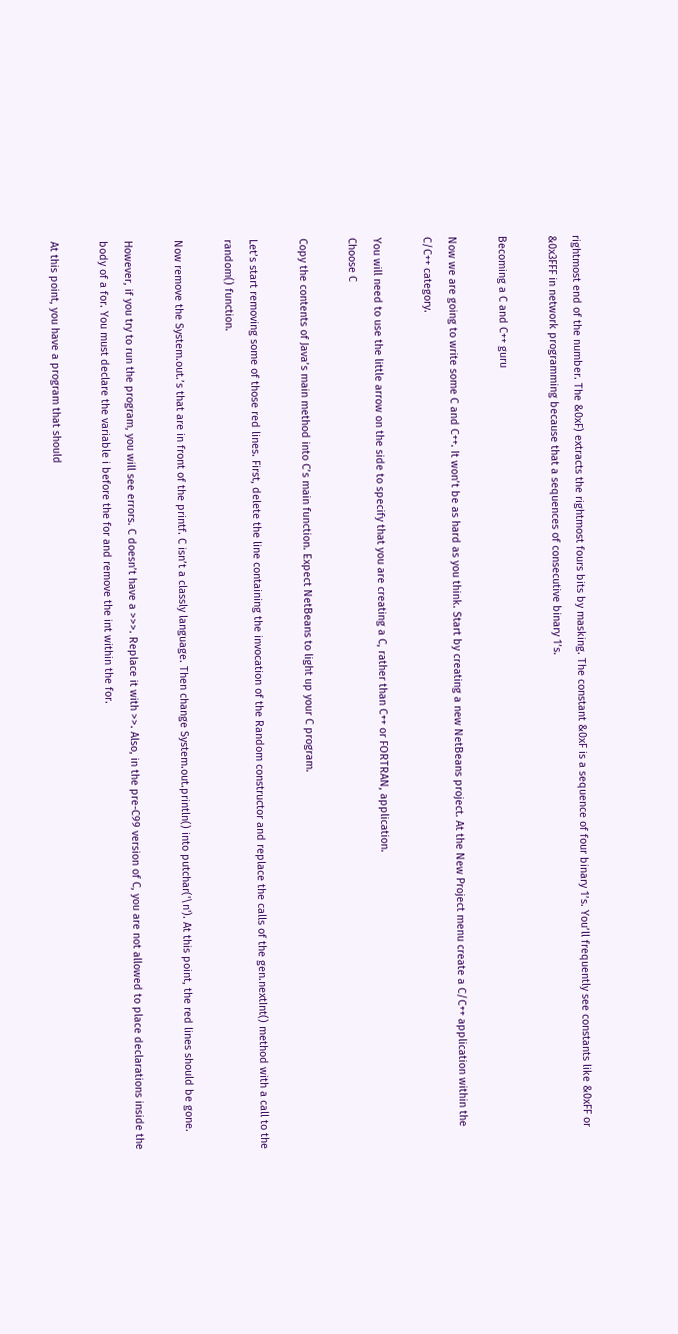rightmost end of the number. The &0xF) extracts the rightmost fours bits by masking. The constant &0xF is a sequence of four binary 1’s. You’ll frequently see constants like &0xFF or &0x3FFF in network programming because that a sequences of consecutive binary 1’s.

Becoming a C and C++ guru

Now we are going to write some C and C++. It won’t be as hard as you think. Start by creating a new NetBeans project. At the New Project menu create a C/C++ application within the C/C++ category.

You will need to use the little arrow on the side to specify that you are creating a C, rather than C++ or FORTRAN, application.
Choose C

Copy the contents of Java’s main method into C’s main function. Expect NetBeans to light up your C program.

Let’s start removing some of those red lines. First, delete the line containing the invocation of the Random constructor and replace the calls of the gen.nextInt() method with a call to the random() function.

Now remove the System.out.’s that are in front of the printf. C isn’t a classly language. Then change System.out.println() into putchar('\n'). At this point, the red lines should be gone.

However, if you try to run the program, you will see errors. C doesn’t have a >>>. Replace it with >>. Also, in the pre-C99 version of C, you are not allowed to place declarations inside the body of a for. You must declare the variable i before the for and remove the int within the for.

At this point, you have a program that should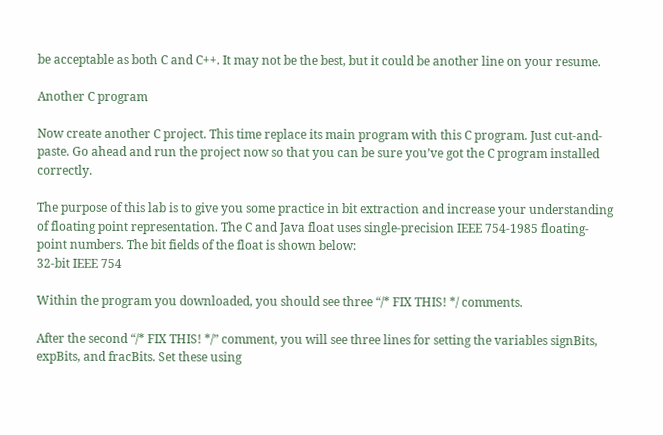be acceptable as both C and C++. It may not be the best, but it could be another line on your resume.

Another C program

Now create another C project. This time replace its main program with this C program. Just cut-and-paste. Go ahead and run the project now so that you can be sure you’ve got the C program installed correctly.

The purpose of this lab is to give you some practice in bit extraction and increase your understanding of floating point representation. The C and Java float uses single-precision IEEE 754-1985 floating-point numbers. The bit fields of the float is shown below:
32-bit IEEE 754

Within the program you downloaded, you should see three “/* FIX THIS! */ comments.

After the second “/* FIX THIS! */” comment, you will see three lines for setting the variables signBits, expBits, and fracBits. Set these using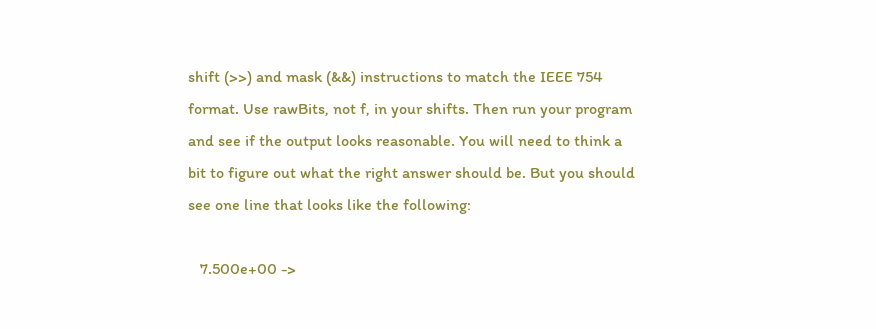shift (>>) and mask (&&) instructions to match the IEEE 754 format. Use rawBits, not f, in your shifts. Then run your program and see if the output looks reasonable. You will need to think a bit to figure out what the right answer should be. But you should see one line that looks like the following:

   7.500e+00 ->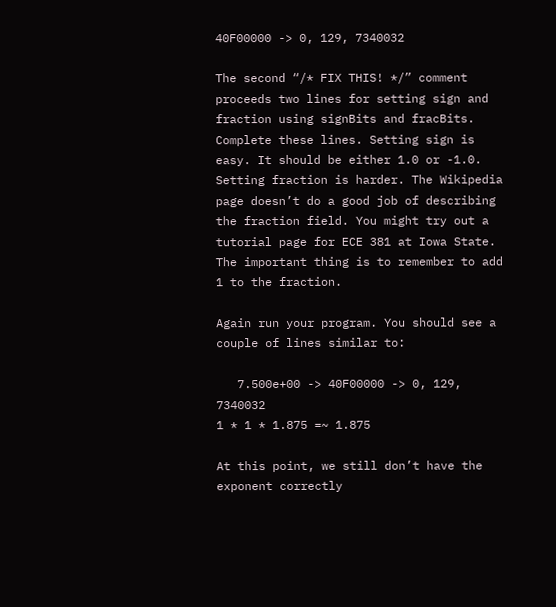40F00000 -> 0, 129, 7340032

The second “/* FIX THIS! */” comment proceeds two lines for setting sign and fraction using signBits and fracBits. Complete these lines. Setting sign is easy. It should be either 1.0 or -1.0. Setting fraction is harder. The Wikipedia page doesn’t do a good job of describing the fraction field. You might try out a tutorial page for ECE 381 at Iowa State. The important thing is to remember to add 1 to the fraction.

Again run your program. You should see a couple of lines similar to:

   7.500e+00 -> 40F00000 -> 0, 129, 7340032
1 * 1 * 1.875 =~ 1.875

At this point, we still don’t have the exponent correctly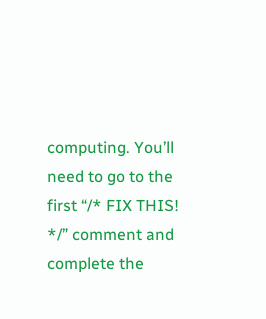computing. You’ll need to go to the first “/* FIX THIS! */” comment and complete the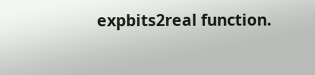expbits2real function.